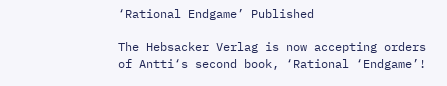‘Rational Endgame’ Published

The Hebsacker Verlag is now accepting orders of Antti‘s second book, ‘Rational ‘Endgame’!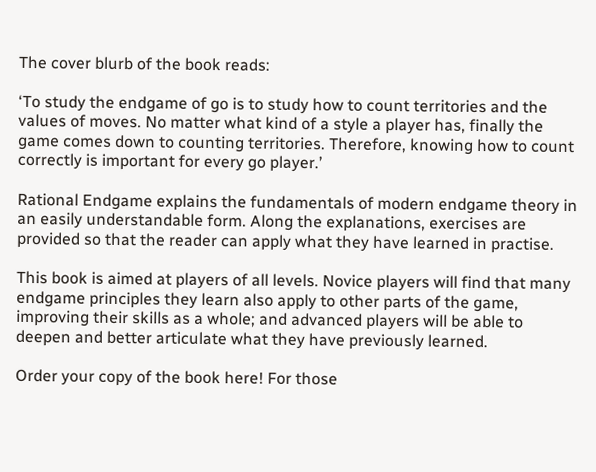The cover blurb of the book reads:

‘To study the endgame of go is to study how to count territories and the values of moves. No matter what kind of a style a player has, finally the game comes down to counting territories. Therefore, knowing how to count correctly is important for every go player.’

Rational Endgame explains the fundamentals of modern endgame theory in an easily understandable form. Along the explanations, exercises are provided so that the reader can apply what they have learned in practise.

This book is aimed at players of all levels. Novice players will find that many endgame principles they learn also apply to other parts of the game, improving their skills as a whole; and advanced players will be able to deepen and better articulate what they have previously learned.

Order your copy of the book here! For those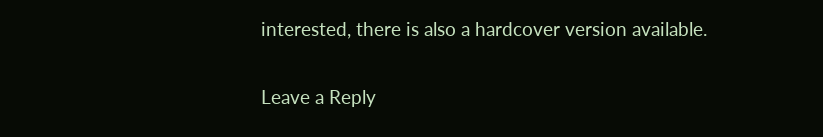interested, there is also a hardcover version available.

Leave a Reply